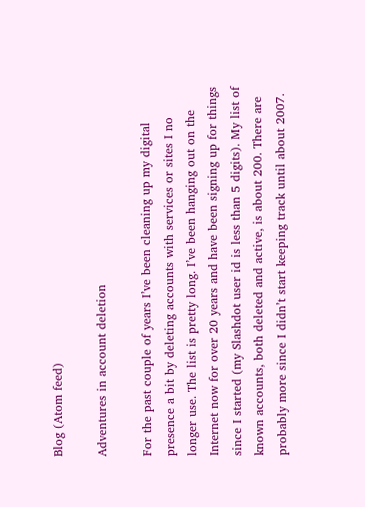Blog (Atom feed)

Adventures in account deletion

For the past couple of years I’ve been cleaning up my digital presence a bit by deleting accounts with services or sites I no longer use. The list is pretty long. I’ve been hanging out on the Internet now for over 20 years and have been signing up for things since I started (my Slashdot user id is less than 5 digits). My list of known accounts, both deleted and active, is about 200. There are probably more since I didn’t start keeping track until about 2007.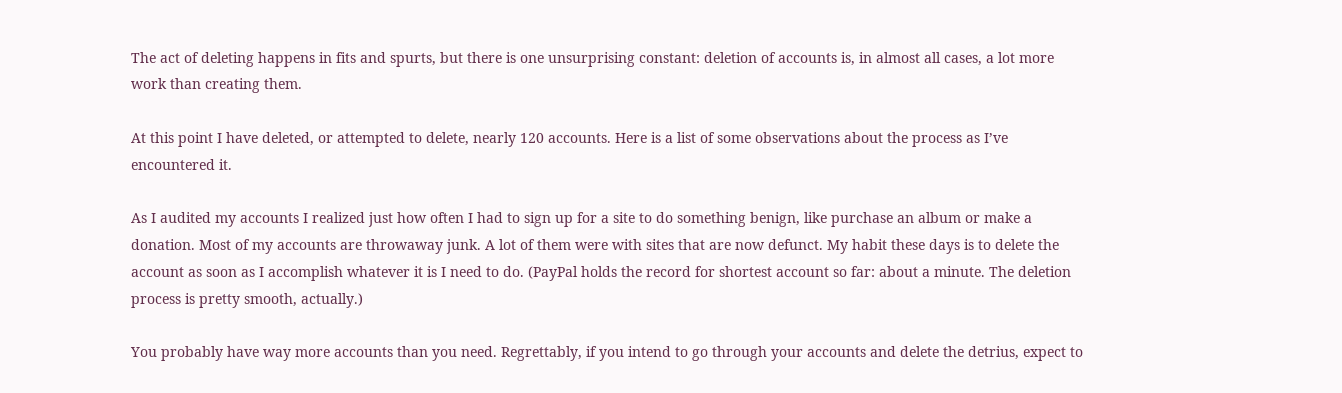The act of deleting happens in fits and spurts, but there is one unsurprising constant: deletion of accounts is, in almost all cases, a lot more work than creating them.

At this point I have deleted, or attempted to delete, nearly 120 accounts. Here is a list of some observations about the process as I’ve encountered it.

As I audited my accounts I realized just how often I had to sign up for a site to do something benign, like purchase an album or make a donation. Most of my accounts are throwaway junk. A lot of them were with sites that are now defunct. My habit these days is to delete the account as soon as I accomplish whatever it is I need to do. (PayPal holds the record for shortest account so far: about a minute. The deletion process is pretty smooth, actually.)

You probably have way more accounts than you need. Regrettably, if you intend to go through your accounts and delete the detrius, expect to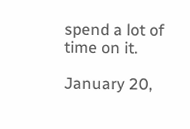spend a lot of time on it.

January 20,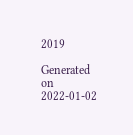2019

Generated on 2022-01-02